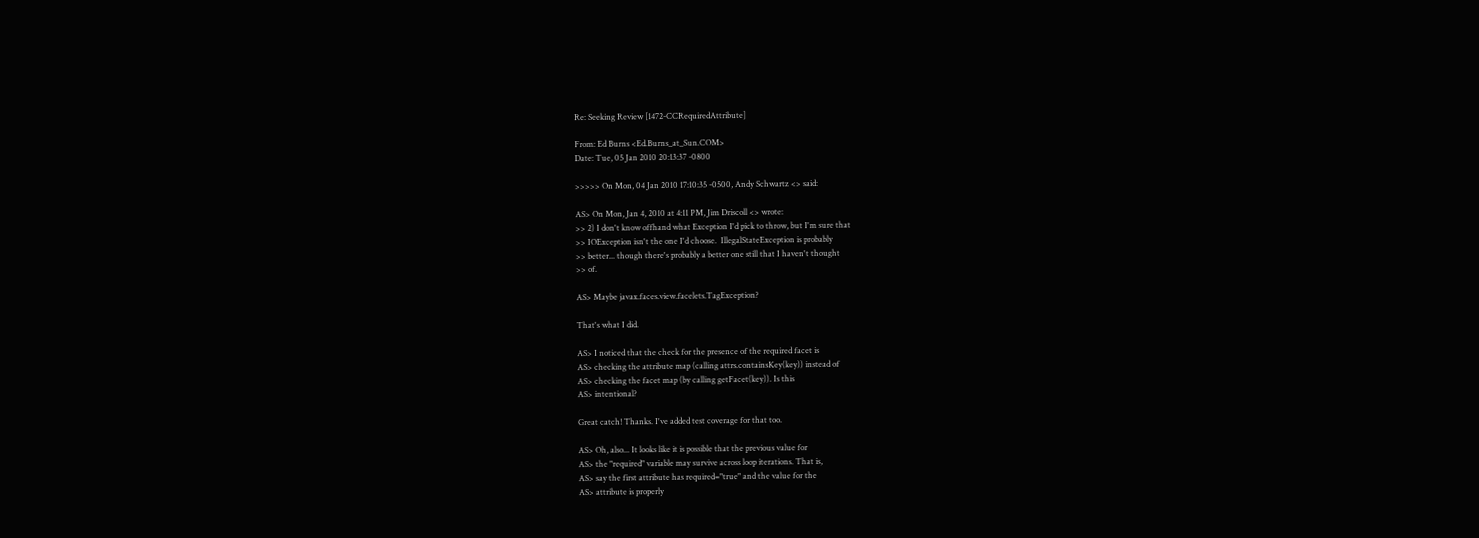Re: Seeking Review [1472-CCRequiredAttribute]

From: Ed Burns <Ed.Burns_at_Sun.COM>
Date: Tue, 05 Jan 2010 20:13:37 -0800

>>>>> On Mon, 04 Jan 2010 17:10:35 -0500, Andy Schwartz <> said:

AS> On Mon, Jan 4, 2010 at 4:11 PM, Jim Driscoll <> wrote:
>> 2) I don't know offhand what Exception I'd pick to throw, but I'm sure that
>> IOException isn't the one I'd choose.  IllegalStateException is probably
>> better... though there's probably a better one still that I haven't thought
>> of.

AS> Maybe javax.faces.view.facelets.TagException?

That's what I did.

AS> I noticed that the check for the presence of the required facet is
AS> checking the attribute map (calling attrs.containsKey(key)) instead of
AS> checking the facet map (by calling getFacet(key)). Is this
AS> intentional?

Great catch! Thanks. I've added test coverage for that too.

AS> Oh, also... It looks like it is possible that the previous value for
AS> the "required" variable may survive across loop iterations. That is,
AS> say the first attribute has required="true" and the value for the
AS> attribute is properly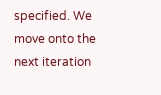specified. We move onto the next iteration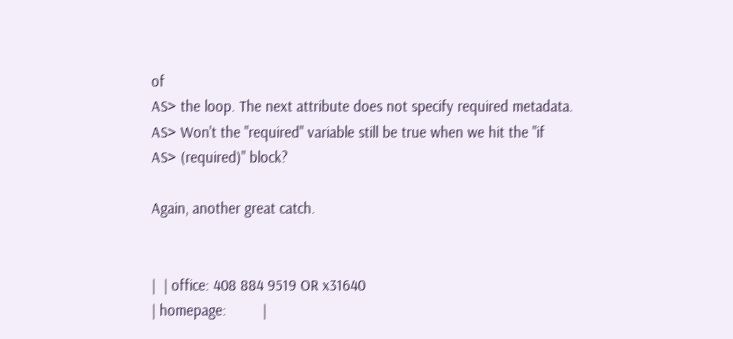of
AS> the loop. The next attribute does not specify required metadata.
AS> Won't the "required" variable still be true when we hit the "if
AS> (required)" block?

Again, another great catch.


|  | office: 408 884 9519 OR x31640
| homepage:         |